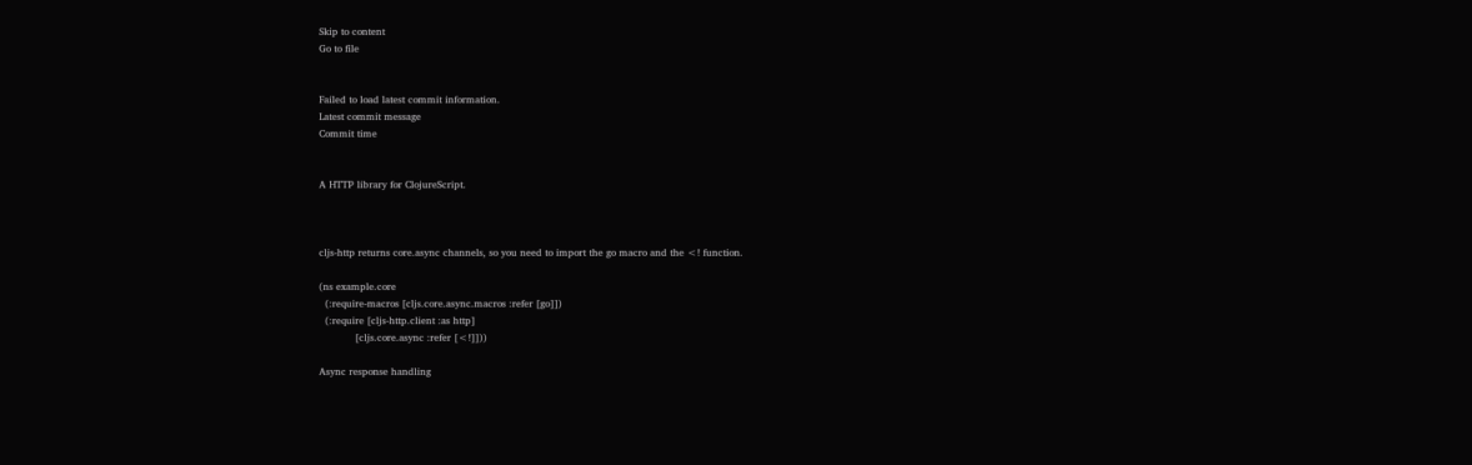Skip to content
Go to file


Failed to load latest commit information.
Latest commit message
Commit time


A HTTP library for ClojureScript.



cljs-http returns core.async channels, so you need to import the go macro and the <! function.

(ns example.core
  (:require-macros [cljs.core.async.macros :refer [go]])
  (:require [cljs-http.client :as http]
            [cljs.core.async :refer [<!]]))

Async response handling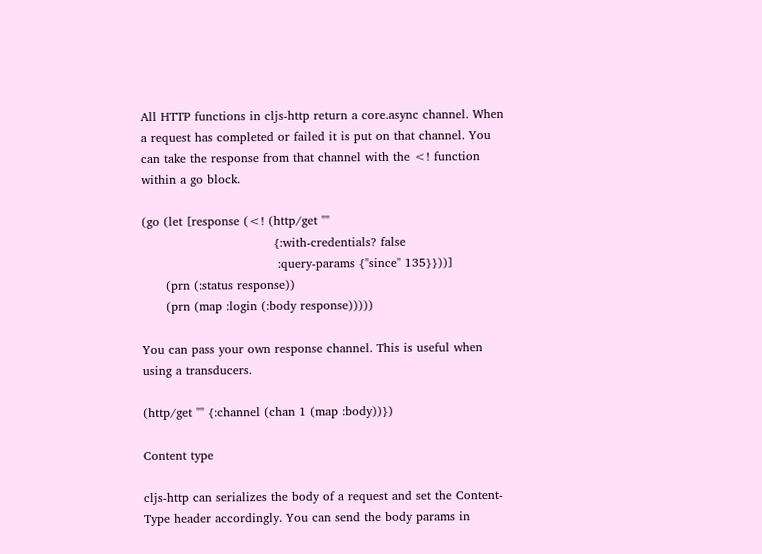All HTTP functions in cljs-http return a core.async channel. When a request has completed or failed it is put on that channel. You can take the response from that channel with the <! function within a go block.

(go (let [response (<! (http/get ""
                                 {:with-credentials? false
                                  :query-params {"since" 135}}))]
      (prn (:status response))
      (prn (map :login (:body response)))))

You can pass your own response channel. This is useful when using a transducers.

(http/get "" {:channel (chan 1 (map :body))})

Content type

cljs-http can serializes the body of a request and set the Content-Type header accordingly. You can send the body params in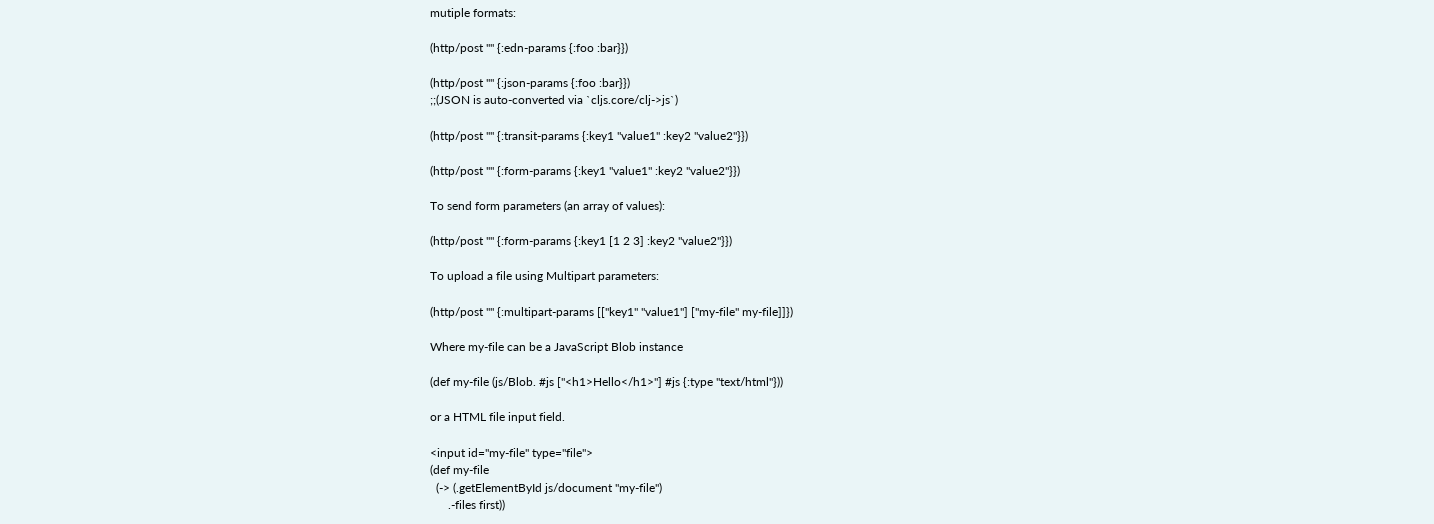mutiple formats:

(http/post "" {:edn-params {:foo :bar}})

(http/post "" {:json-params {:foo :bar}})
;;(JSON is auto-converted via `cljs.core/clj->js`)

(http/post "" {:transit-params {:key1 "value1" :key2 "value2"}})

(http/post "" {:form-params {:key1 "value1" :key2 "value2"}})

To send form parameters (an array of values):

(http/post "" {:form-params {:key1 [1 2 3] :key2 "value2"}})

To upload a file using Multipart parameters:

(http/post "" {:multipart-params [["key1" "value1"] ["my-file" my-file]]})

Where my-file can be a JavaScript Blob instance

(def my-file (js/Blob. #js ["<h1>Hello</h1>"] #js {:type "text/html"}))

or a HTML file input field.

<input id="my-file" type="file">
(def my-file
  (-> (.getElementById js/document "my-file")
      .-files first))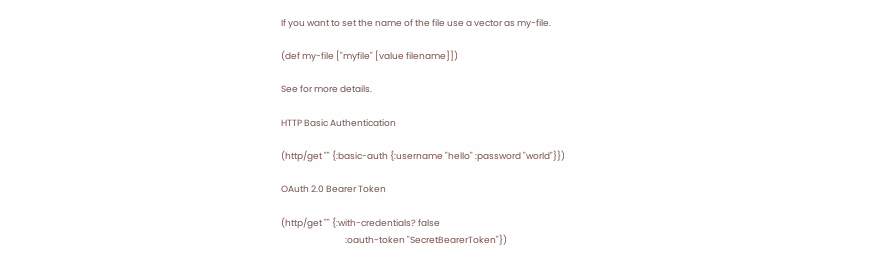If you want to set the name of the file use a vector as my-file.

(def my-file ["myfile" [value filename]])

See for more details.

HTTP Basic Authentication

(http/get "" {:basic-auth {:username "hello" :password "world"}})

OAuth 2.0 Bearer Token

(http/get "" {:with-credentials? false
                                :oauth-token "SecretBearerToken"})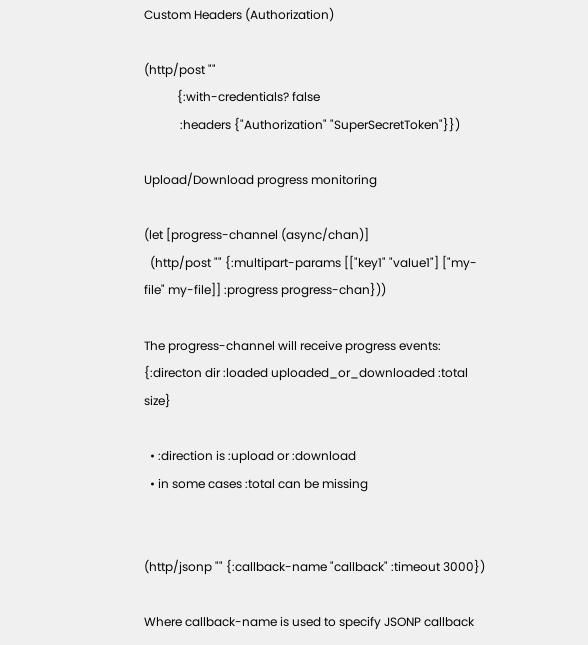Custom Headers (Authorization)

(http/post ""
           {:with-credentials? false
            :headers {"Authorization" "SuperSecretToken"}})

Upload/Download progress monitoring

(let [progress-channel (async/chan)]
  (http/post "" {:multipart-params [["key1" "value1"] ["my-file" my-file]] :progress progress-chan}))

The progress-channel will receive progress events: {:directon dir :loaded uploaded_or_downloaded :total size}

  • :direction is :upload or :download
  • in some cases :total can be missing


(http/jsonp "" {:callback-name "callback" :timeout 3000})

Where callback-name is used to specify JSONP callback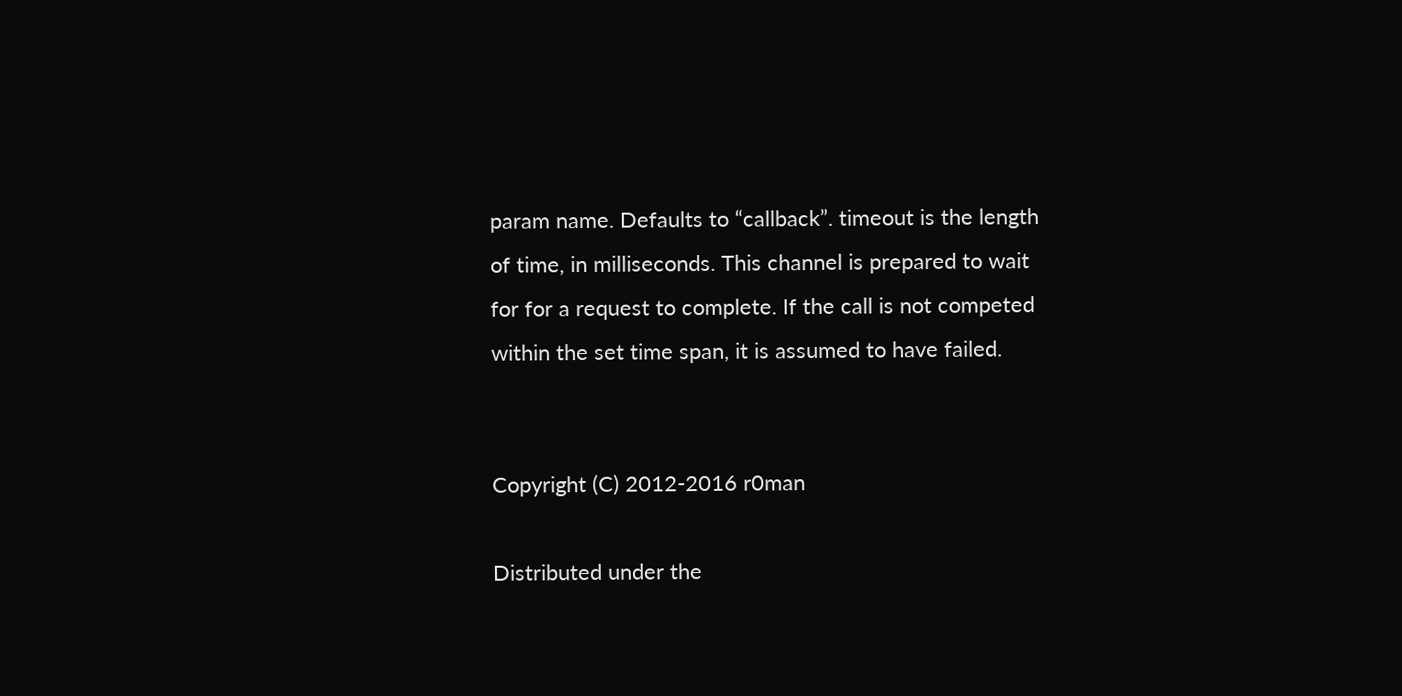param name. Defaults to “callback”. timeout is the length of time, in milliseconds. This channel is prepared to wait for for a request to complete. If the call is not competed within the set time span, it is assumed to have failed.


Copyright (C) 2012-2016 r0man

Distributed under the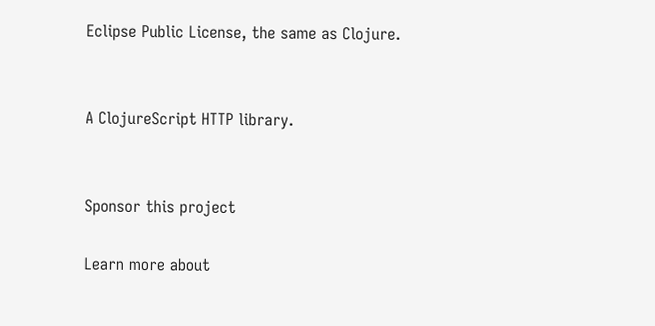Eclipse Public License, the same as Clojure.


A ClojureScript HTTP library.


Sponsor this project

Learn more about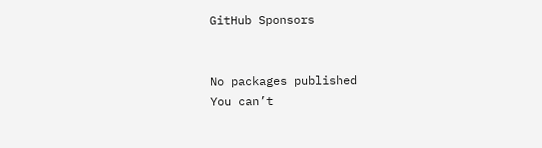GitHub Sponsors


No packages published
You can’t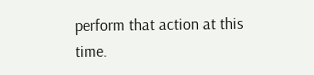perform that action at this time.